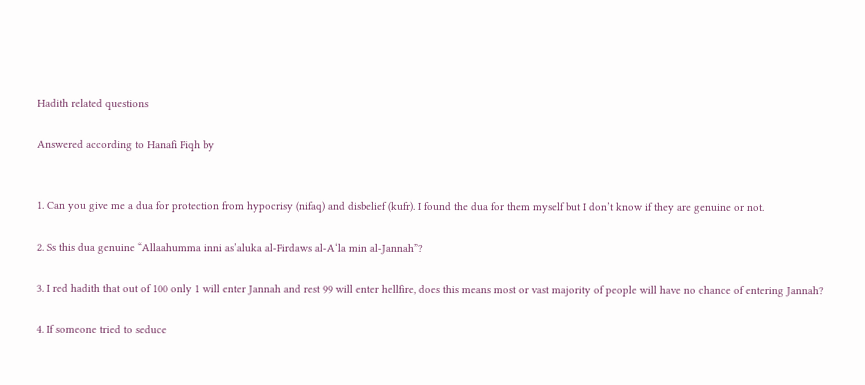Hadith related questions

Answered according to Hanafi Fiqh by


1. Can you give me a dua for protection from hypocrisy (nifaq) and disbelief (kufr). I found the dua for them myself but I don’t know if they are genuine or not.

2. Ss this dua genuine “Allaahumma inni as’aluka al-Firdaws al-A‘la min al-Jannah”?

3. I red hadith that out of 100 only 1 will enter Jannah and rest 99 will enter hellfire, does this means most or vast majority of people will have no chance of entering Jannah?

4. If someone tried to seduce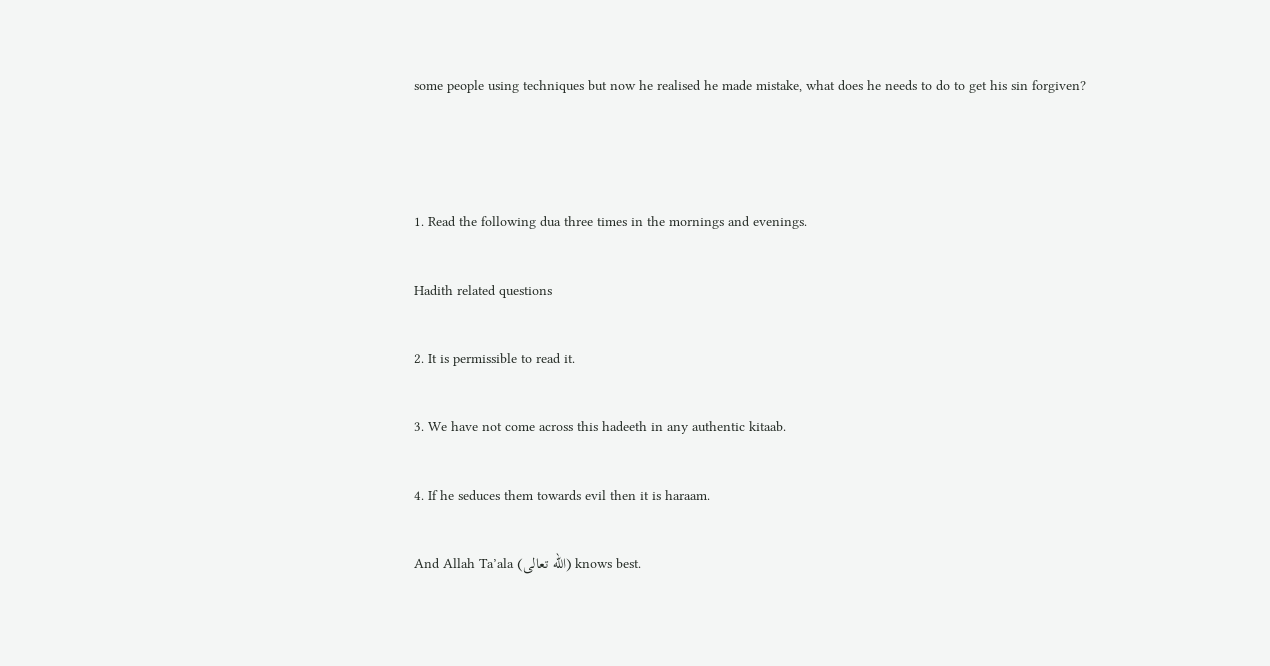some people using techniques but now he realised he made mistake, what does he needs to do to get his sin forgiven?



1. Read the following dua three times in the mornings and evenings.

Hadith related questions

2. It is permissible to read it.

3. We have not come across this hadeeth in any authentic kitaab.

4. If he seduces them towards evil then it is haraam.

And Allah Ta’ala (الله تعالى) knows best.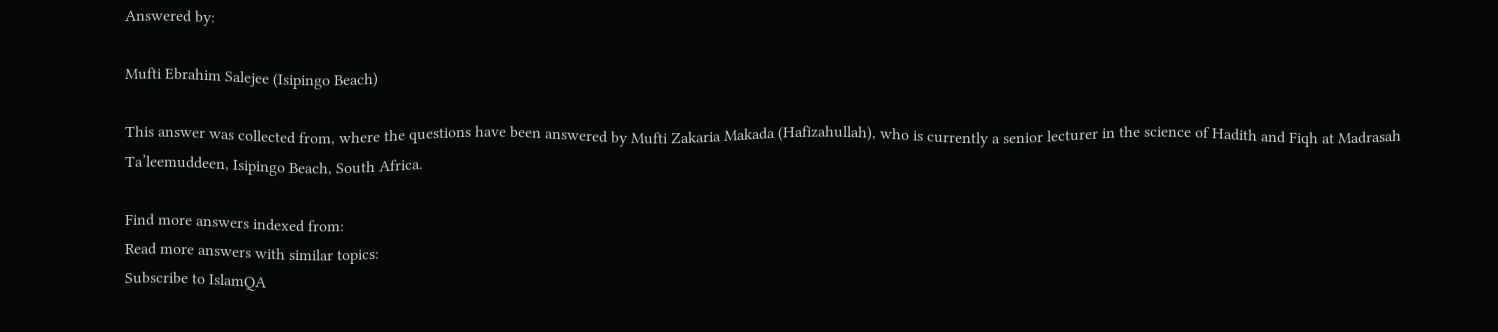Answered by:

Mufti Ebrahim Salejee (Isipingo Beach)

This answer was collected from, where the questions have been answered by Mufti Zakaria Makada (Hafizahullah), who is currently a senior lecturer in the science of Hadith and Fiqh at Madrasah Ta’leemuddeen, Isipingo Beach, South Africa.

Find more answers indexed from:
Read more answers with similar topics:
Subscribe to IslamQA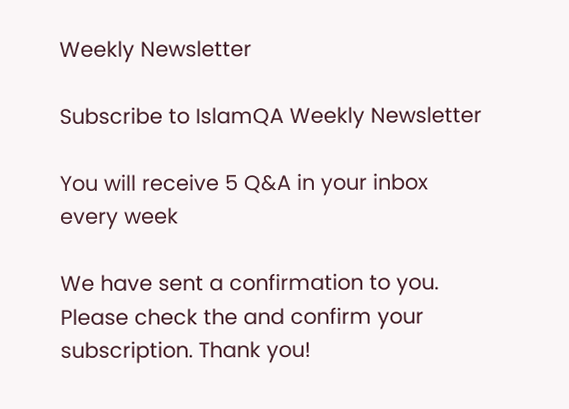Weekly Newsletter

Subscribe to IslamQA Weekly Newsletter

You will receive 5 Q&A in your inbox every week

We have sent a confirmation to you. Please check the and confirm your subscription. Thank you!